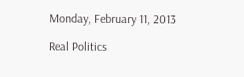Monday, February 11, 2013

Real Politics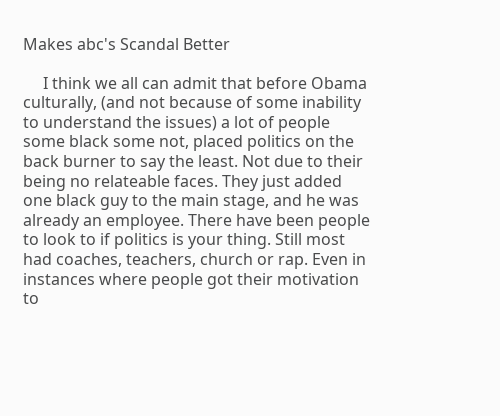Makes abc's Scandal Better

     I think we all can admit that before Obama culturally, (and not because of some inability to understand the issues) a lot of people some black some not, placed politics on the back burner to say the least. Not due to their being no relateable faces. They just added one black guy to the main stage, and he was already an employee. There have been people to look to if politics is your thing. Still most had coaches, teachers, church or rap. Even in instances where people got their motivation to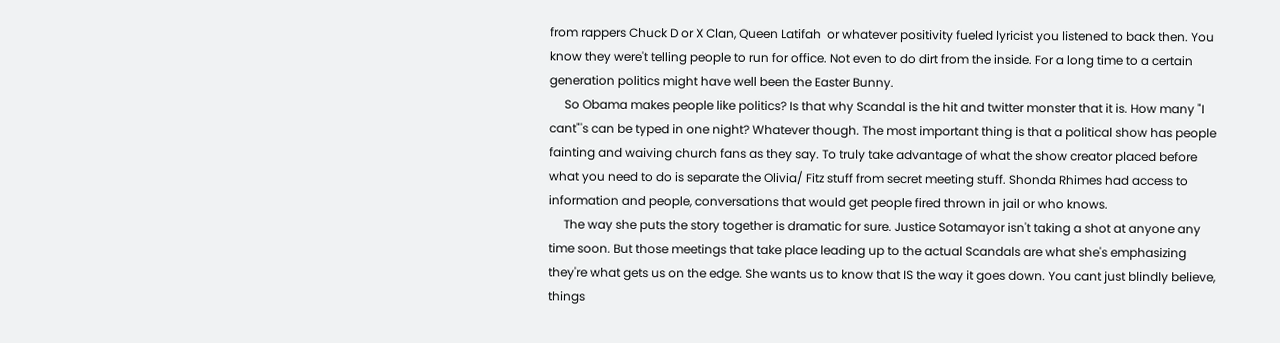from rappers Chuck D or X Clan, Queen Latifah  or whatever positivity fueled lyricist you listened to back then. You know they were't telling people to run for office. Not even to do dirt from the inside. For a long time to a certain generation politics might have well been the Easter Bunny.
     So Obama makes people like politics? Is that why Scandal is the hit and twitter monster that it is. How many "I cant"'s can be typed in one night? Whatever though. The most important thing is that a political show has people fainting and waiving church fans as they say. To truly take advantage of what the show creator placed before what you need to do is separate the Olivia/ Fitz stuff from secret meeting stuff. Shonda Rhimes had access to information and people, conversations that would get people fired thrown in jail or who knows.
     The way she puts the story together is dramatic for sure. Justice Sotamayor isn't taking a shot at anyone any time soon. But those meetings that take place leading up to the actual Scandals are what she's emphasizing they're what gets us on the edge. She wants us to know that IS the way it goes down. You cant just blindly believe, things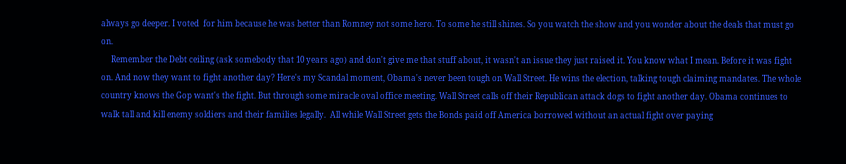always go deeper. I voted  for him because he was better than Romney not some hero. To some he still shines. So you watch the show and you wonder about the deals that must go on.
     Remember the Debt ceiling (ask somebody that 10 years ago) and don't give me that stuff about, it wasn't an issue they just raised it. You know what I mean. Before it was fight on. And now they want to fight another day? Here's my Scandal moment, Obama's never been tough on Wall Street. He wins the election, talking tough claiming mandates. The whole country knows the Gop want's the fight. But through some miracle oval office meeting. Wall Street calls off their Republican attack dogs to fight another day. Obama continues to walk tall and kill enemy soldiers and their families legally.  All while Wall Street gets the Bonds paid off America borrowed without an actual fight over paying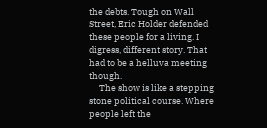the debts. Tough on Wall Street, Eric Holder defended these people for a living. I digress, different story. That had to be a helluva meeting though.
     The show is like a stepping stone political course. Where people left the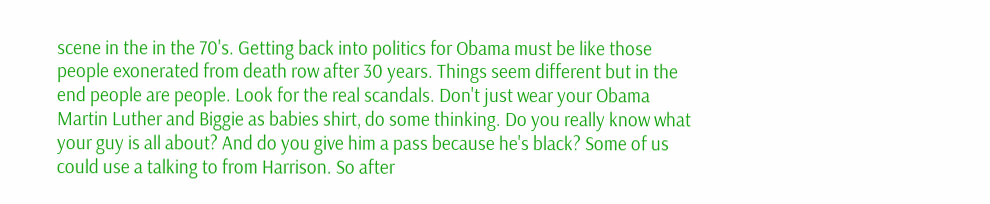scene in the in the 70's. Getting back into politics for Obama must be like those people exonerated from death row after 30 years. Things seem different but in the end people are people. Look for the real scandals. Don't just wear your Obama Martin Luther and Biggie as babies shirt, do some thinking. Do you really know what your guy is all about? And do you give him a pass because he's black? Some of us could use a talking to from Harrison. So after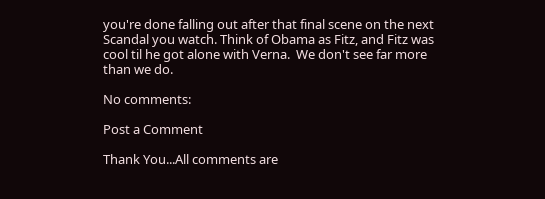you're done falling out after that final scene on the next Scandal you watch. Think of Obama as Fitz, and Fitz was cool til he got alone with Verna.  We don't see far more than we do.

No comments:

Post a Comment

Thank You...All comments are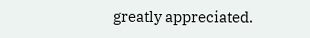greatly appreciated.